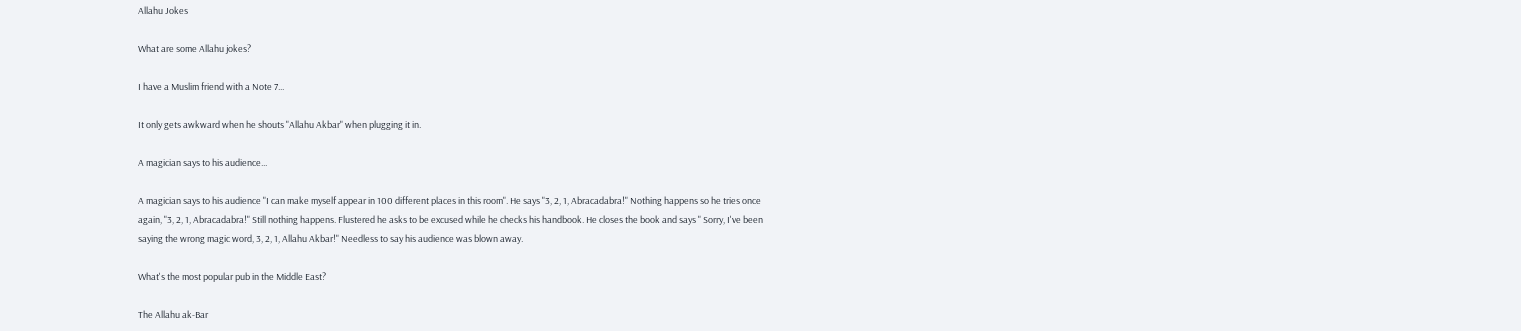Allahu Jokes

What are some Allahu jokes?

I have a Muslim friend with a Note 7...

It only gets awkward when he shouts "Allahu Akbar" when plugging it in.

A magician says to his audience...

A magician says to his audience "I can make myself appear in 100 different places in this room". He says "3, 2, 1, Abracadabra!" Nothing happens so he tries once again, "3, 2, 1, Abracadabra!" Still nothing happens. Flustered he asks to be excused while he checks his handbook. He closes the book and says " Sorry, I've been saying the wrong magic word, 3, 2, 1, Allahu Akbar!" Needless to say his audience was blown away.

What's the most popular pub in the Middle East?

The Allahu ak-Bar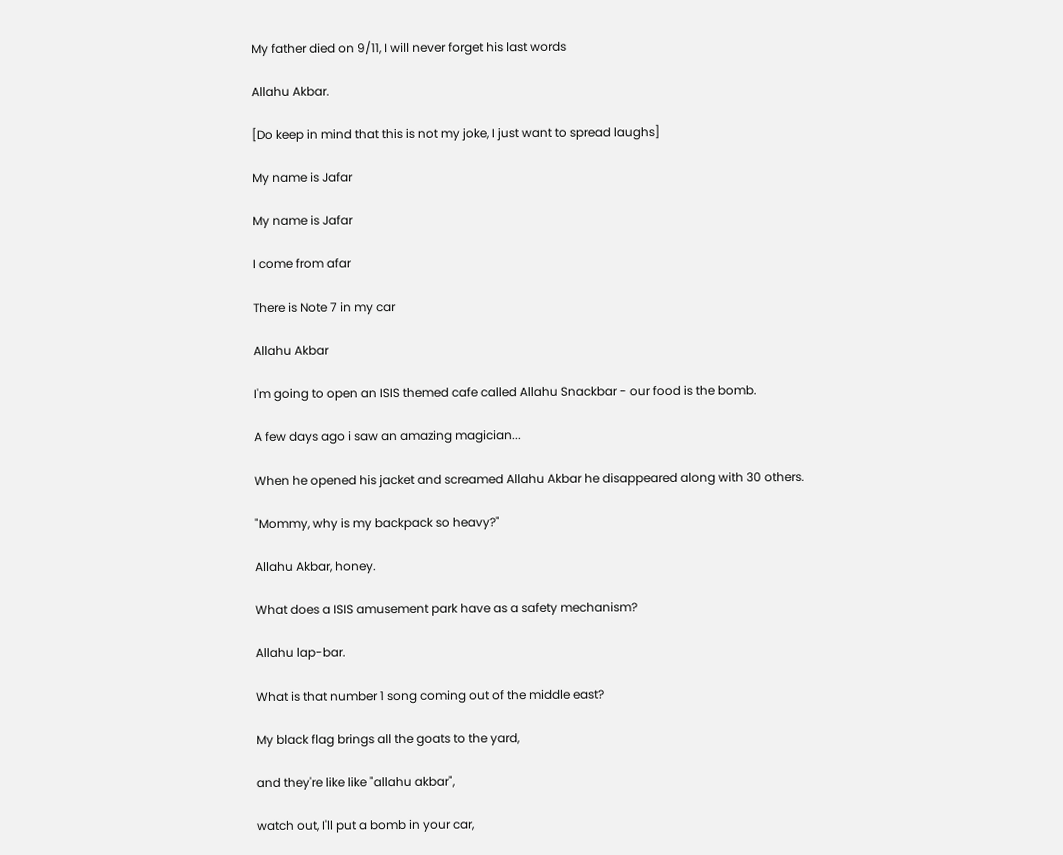My father died on 9/11, I will never forget his last words

Allahu Akbar.

[Do keep in mind that this is not my joke, I just want to spread laughs]

My name is Jafar

My name is Jafar

I come from afar

There is Note 7 in my car

Allahu Akbar

I'm going to open an ISIS themed cafe called Allahu Snackbar - our food is the bomb.

A few days ago i saw an amazing magician...

When he opened his jacket and screamed Allahu Akbar he disappeared along with 30 others.

"Mommy, why is my backpack so heavy?"

Allahu Akbar, honey.

What does a ISIS amusement park have as a safety mechanism?

Allahu lap-bar.

What is that number 1 song coming out of the middle east?

My black flag brings all the goats to the yard,

and they're like like "allahu akbar",

watch out, I'll put a bomb in your car,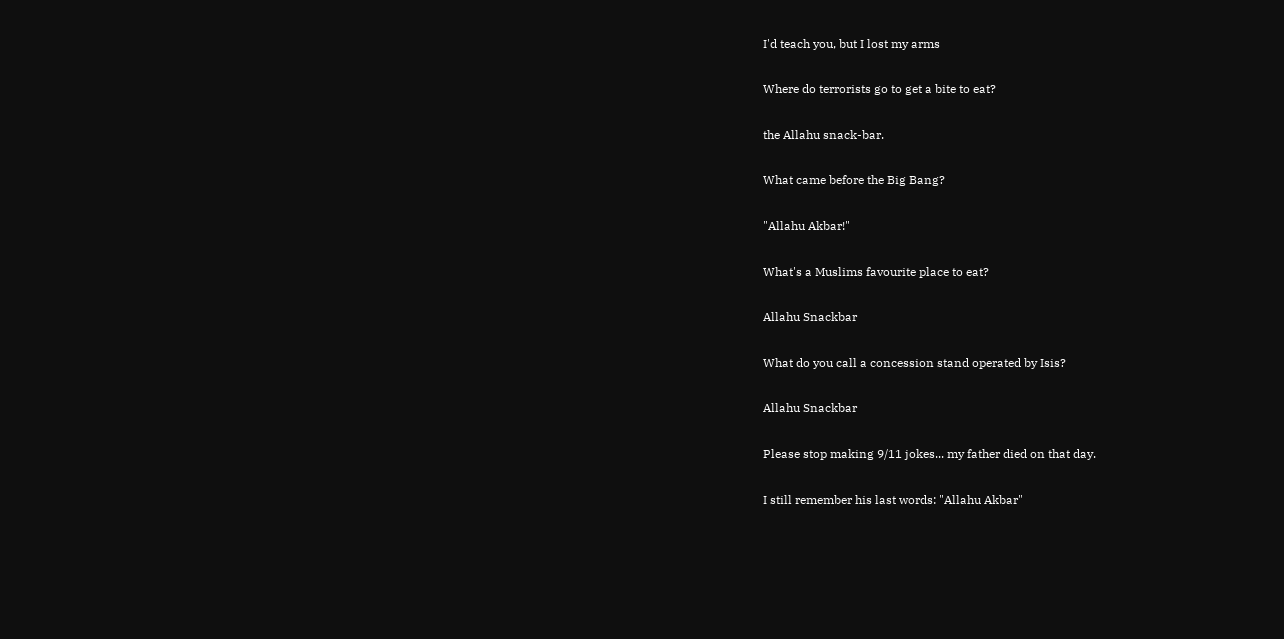I'd teach you, but I lost my arms

Where do terrorists go to get a bite to eat?

the Allahu snack-bar.

What came before the Big Bang?

"Allahu Akbar!"

What's a Muslims favourite place to eat?

Allahu Snackbar

What do you call a concession stand operated by Isis?

Allahu Snackbar

Please stop making 9/11 jokes... my father died on that day.

I still remember his last words: "Allahu Akbar"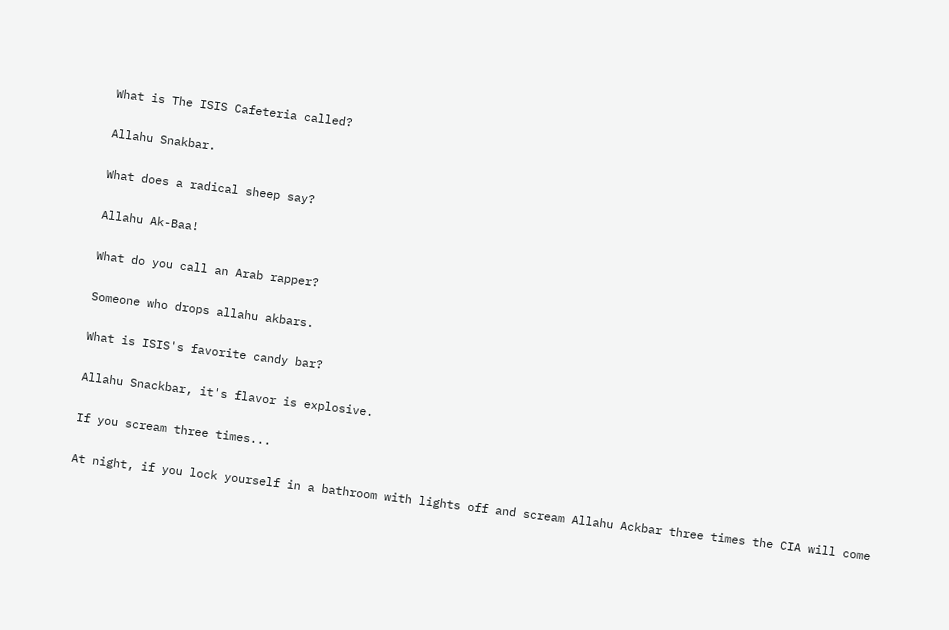What is The ISIS Cafeteria called?

Allahu Snakbar.

What does a radical sheep say?

Allahu Ak-Baa!

What do you call an Arab rapper?

Someone who drops allahu akbars.

What is ISIS's favorite candy bar?

Allahu Snackbar, it's flavor is explosive.

If you scream three times...

At night, if you lock yourself in a bathroom with lights off and scream Allahu Ackbar three times the CIA will come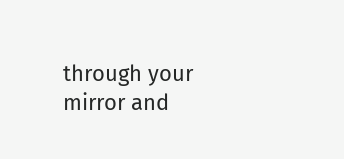through your mirror and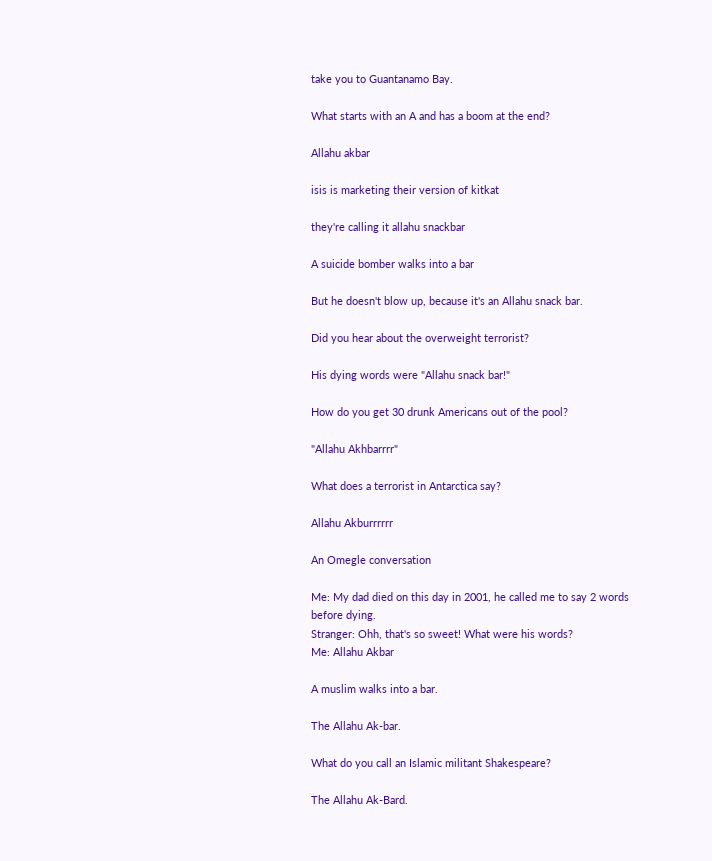take you to Guantanamo Bay.

What starts with an A and has a boom at the end?

Allahu akbar

isis is marketing their version of kitkat

they're calling it allahu snackbar

A suicide bomber walks into a bar

But he doesn't blow up, because it's an Allahu snack bar.

Did you hear about the overweight terrorist?

His dying words were "Allahu snack bar!"

How do you get 30 drunk Americans out of the pool?

"Allahu Akhbarrrr"

What does a terrorist in Antarctica say?

Allahu Akburrrrrr

An Omegle conversation

Me: My dad died on this day in 2001, he called me to say 2 words before dying.
Stranger: Ohh, that's so sweet! What were his words?
Me: Allahu Akbar

A muslim walks into a bar.

The Allahu Ak-bar.

What do you call an Islamic militant Shakespeare?

The Allahu Ak-Bard.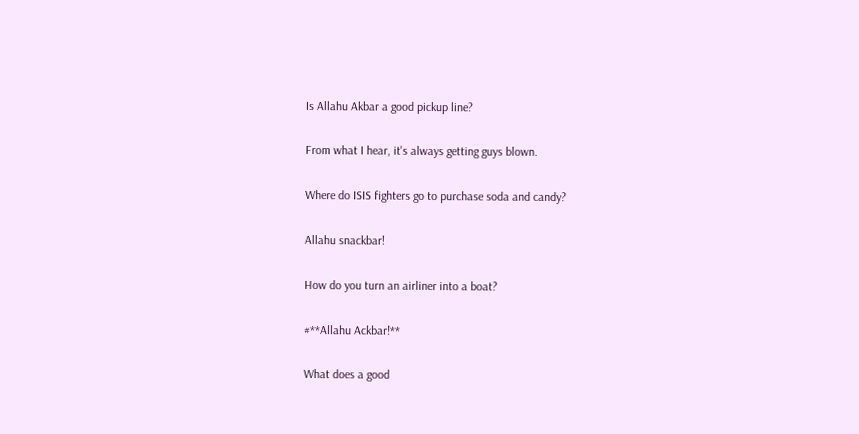Is Allahu Akbar a good pickup line?

From what I hear, it's always getting guys blown.

Where do ISIS fighters go to purchase soda and candy?

Allahu snackbar!

How do you turn an airliner into a boat?

#**Allahu Ackbar!**

What does a good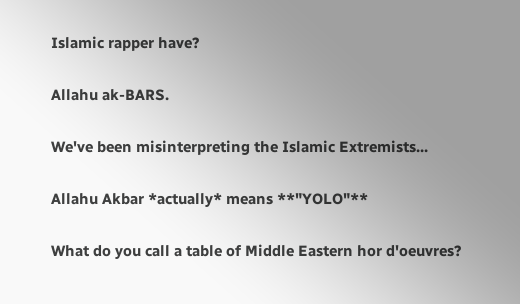Islamic rapper have?

Allahu ak-BARS.

We've been misinterpreting the Islamic Extremists...

Allahu Akbar *actually* means **"YOLO"**

What do you call a table of Middle Eastern hor d'oeuvres?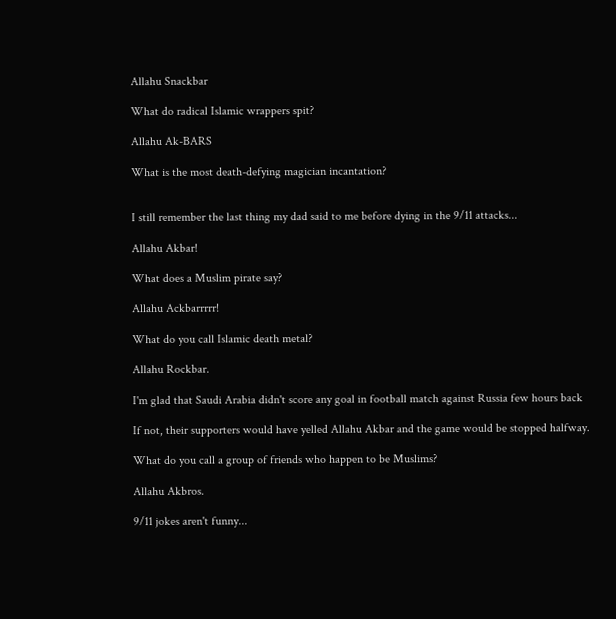Allahu Snackbar

What do radical Islamic wrappers spit?

Allahu Ak-BARS

What is the most death-defying magician incantation?


I still remember the last thing my dad said to me before dying in the 9/11 attacks...

Allahu Akbar!

What does a Muslim pirate say?

Allahu Ackbarrrrr!

What do you call Islamic death metal?

Allahu Rockbar.

I'm glad that Saudi Arabia didn't score any goal in football match against Russia few hours back

If not, their supporters would have yelled Allahu Akbar and the game would be stopped halfway.

What do you call a group of friends who happen to be Muslims?

Allahu Akbros.

9/11 jokes aren't funny...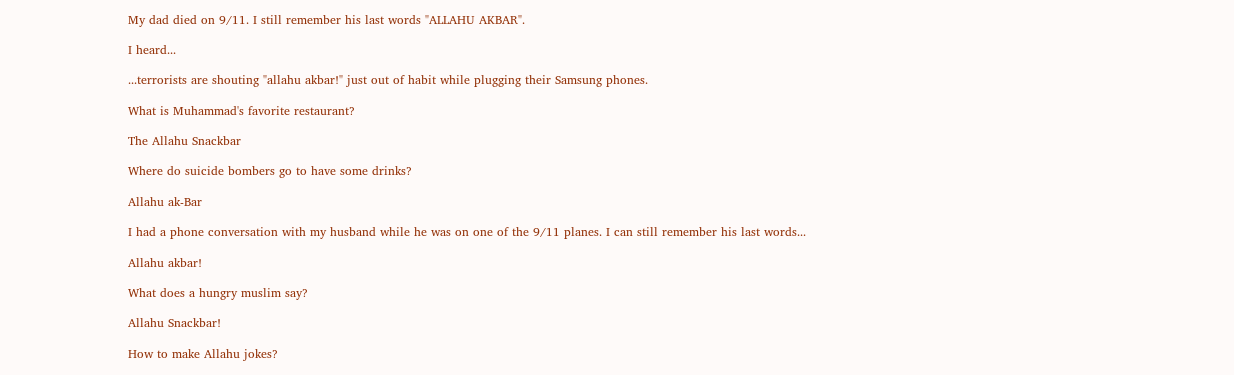My dad died on 9/11. I still remember his last words "ALLAHU AKBAR".

I heard...

...terrorists are shouting "allahu akbar!" just out of habit while plugging their Samsung phones.

What is Muhammad's favorite restaurant?

The Allahu Snackbar

Where do suicide bombers go to have some drinks?

Allahu ak-Bar

I had a phone conversation with my husband while he was on one of the 9/11 planes. I can still remember his last words...

Allahu akbar!

What does a hungry muslim say?

Allahu Snackbar!

How to make Allahu jokes?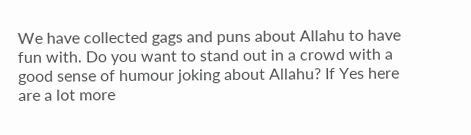We have collected gags and puns about Allahu to have fun with. Do you want to stand out in a crowd with a good sense of humour joking about Allahu? If Yes here are a lot more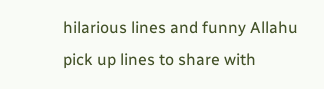hilarious lines and funny Allahu pick up lines to share with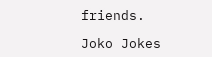friends.

Joko Jokes